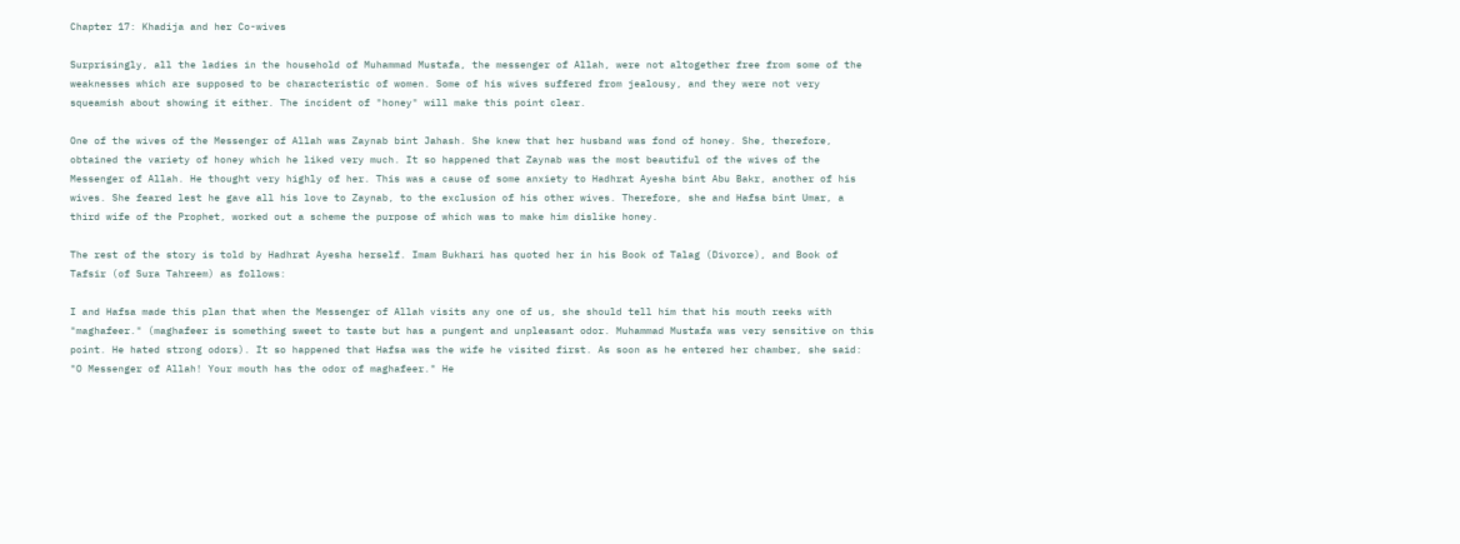Chapter 17: Khadija and her Co-wives

Surprisingly, all the ladies in the household of Muhammad Mustafa, the messenger of Allah, were not altogether free from some of the weaknesses which are supposed to be characteristic of women. Some of his wives suffered from jealousy, and they were not very squeamish about showing it either. The incident of "honey" will make this point clear.

One of the wives of the Messenger of Allah was Zaynab bint Jahash. She knew that her husband was fond of honey. She, therefore, obtained the variety of honey which he liked very much. It so happened that Zaynab was the most beautiful of the wives of the Messenger of Allah. He thought very highly of her. This was a cause of some anxiety to Hadhrat Ayesha bint Abu Bakr, another of his wives. She feared lest he gave all his love to Zaynab, to the exclusion of his other wives. Therefore, she and Hafsa bint Umar, a third wife of the Prophet, worked out a scheme the purpose of which was to make him dislike honey.

The rest of the story is told by Hadhrat Ayesha herself. Imam Bukhari has quoted her in his Book of Talag (Divorce), and Book of Tafsir (of Sura Tahreem) as follows:

I and Hafsa made this plan that when the Messenger of Allah visits any one of us, she should tell him that his mouth reeks with "maghafeer." (maghafeer is something sweet to taste but has a pungent and unpleasant odor. Muhammad Mustafa was very sensitive on this point. He hated strong odors). It so happened that Hafsa was the wife he visited first. As soon as he entered her chamber, she said: "O Messenger of Allah! Your mouth has the odor of maghafeer." He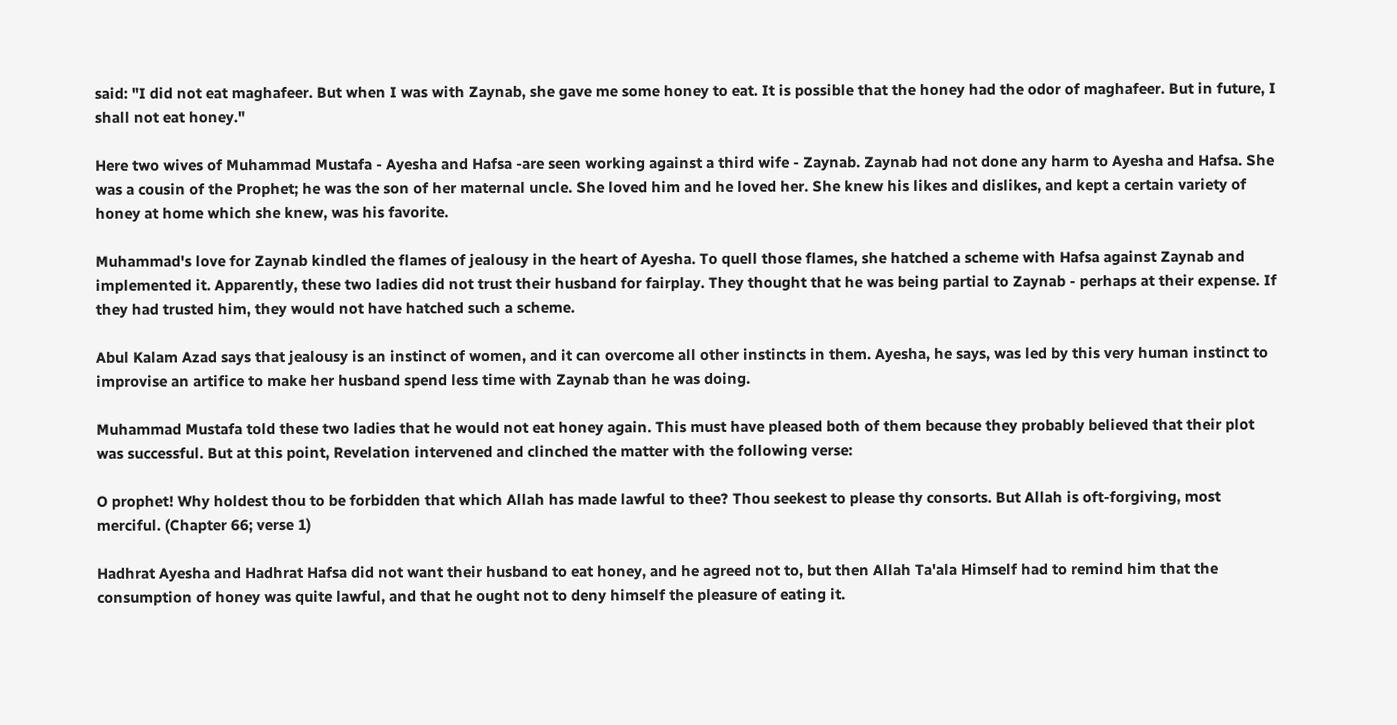said: "I did not eat maghafeer. But when I was with Zaynab, she gave me some honey to eat. It is possible that the honey had the odor of maghafeer. But in future, I shall not eat honey."

Here two wives of Muhammad Mustafa - Ayesha and Hafsa -are seen working against a third wife - Zaynab. Zaynab had not done any harm to Ayesha and Hafsa. She was a cousin of the Prophet; he was the son of her maternal uncle. She loved him and he loved her. She knew his likes and dislikes, and kept a certain variety of honey at home which she knew, was his favorite.

Muhammad's love for Zaynab kindled the flames of jealousy in the heart of Ayesha. To quell those flames, she hatched a scheme with Hafsa against Zaynab and implemented it. Apparently, these two ladies did not trust their husband for fairplay. They thought that he was being partial to Zaynab - perhaps at their expense. If they had trusted him, they would not have hatched such a scheme.

Abul Kalam Azad says that jealousy is an instinct of women, and it can overcome all other instincts in them. Ayesha, he says, was led by this very human instinct to improvise an artifice to make her husband spend less time with Zaynab than he was doing.

Muhammad Mustafa told these two ladies that he would not eat honey again. This must have pleased both of them because they probably believed that their plot was successful. But at this point, Revelation intervened and clinched the matter with the following verse:

O prophet! Why holdest thou to be forbidden that which Allah has made lawful to thee? Thou seekest to please thy consorts. But Allah is oft-forgiving, most merciful. (Chapter 66; verse 1)

Hadhrat Ayesha and Hadhrat Hafsa did not want their husband to eat honey, and he agreed not to, but then Allah Ta'ala Himself had to remind him that the consumption of honey was quite lawful, and that he ought not to deny himself the pleasure of eating it.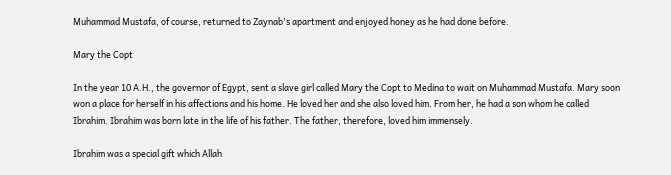Muhammad Mustafa, of course, returned to Zaynab's apartment and enjoyed honey as he had done before.

Mary the Copt

In the year 10 A.H., the governor of Egypt, sent a slave girl called Mary the Copt to Medina to wait on Muhammad Mustafa. Mary soon won a place for herself in his affections and his home. He loved her and she also loved him. From her, he had a son whom he called Ibrahim. Ibrahim was born late in the life of his father. The father, therefore, loved him immensely.

Ibrahim was a special gift which Allah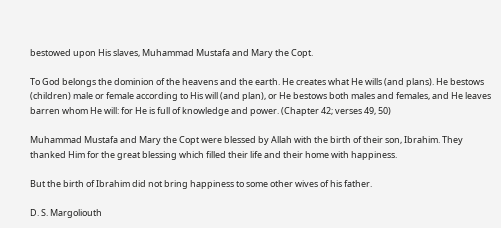bestowed upon His slaves, Muhammad Mustafa and Mary the Copt.

To God belongs the dominion of the heavens and the earth. He creates what He wills (and plans). He bestows (children) male or female according to His will (and plan), or He bestows both males and females, and He leaves barren whom He will: for He is full of knowledge and power. (Chapter 42; verses 49, 50)

Muhammad Mustafa and Mary the Copt were blessed by Allah with the birth of their son, Ibrahim. They thanked Him for the great blessing which filled their life and their home with happiness.

But the birth of Ibrahim did not bring happiness to some other wives of his father.

D. S. Margoliouth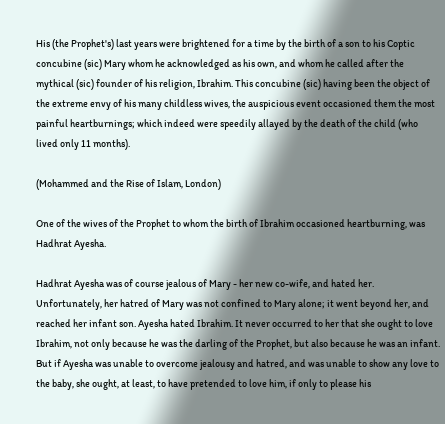His (the Prophet's) last years were brightened for a time by the birth of a son to his Coptic concubine (sic) Mary whom he acknowledged as his own, and whom he called after the mythical (sic) founder of his religion, Ibrahim. This concubine (sic) having been the object of the extreme envy of his many childless wives, the auspicious event occasioned them the most painful heartburnings; which indeed were speedily allayed by the death of the child (who lived only 11 months).

(Mohammed and the Rise of Islam, London)

One of the wives of the Prophet to whom the birth of Ibrahim occasioned heartburning, was Hadhrat Ayesha.

Hadhrat Ayesha was of course jealous of Mary - her new co-wife, and hated her. Unfortunately, her hatred of Mary was not confined to Mary alone; it went beyond her, and reached her infant son. Ayesha hated Ibrahim. It never occurred to her that she ought to love Ibrahim, not only because he was the darling of the Prophet, but also because he was an infant. But if Ayesha was unable to overcome jealousy and hatred, and was unable to show any love to the baby, she ought, at least, to have pretended to love him, if only to please his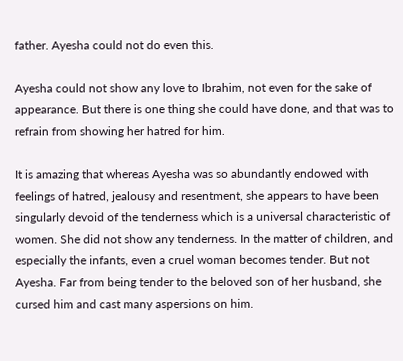father. Ayesha could not do even this.

Ayesha could not show any love to Ibrahim, not even for the sake of appearance. But there is one thing she could have done, and that was to refrain from showing her hatred for him.

It is amazing that whereas Ayesha was so abundantly endowed with feelings of hatred, jealousy and resentment, she appears to have been singularly devoid of the tenderness which is a universal characteristic of women. She did not show any tenderness. In the matter of children, and especially the infants, even a cruel woman becomes tender. But not Ayesha. Far from being tender to the beloved son of her husband, she cursed him and cast many aspersions on him.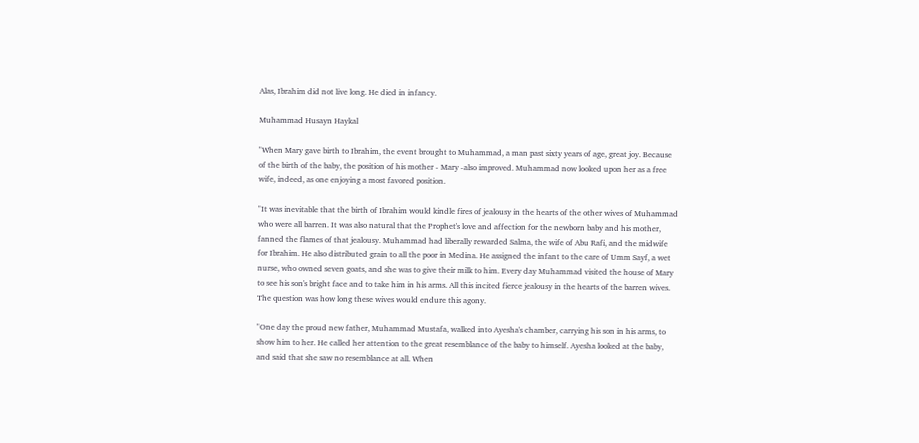Alas, Ibrahim did not live long. He died in infancy.

Muhammad Husayn Haykal

"When Mary gave birth to Ibrahim, the event brought to Muhammad, a man past sixty years of age, great joy. Because of the birth of the baby, the position of his mother - Mary -also improved. Muhammad now looked upon her as a free wife, indeed, as one enjoying a most favored position.

"It was inevitable that the birth of Ibrahim would kindle fires of jealousy in the hearts of the other wives of Muhammad who were all barren. It was also natural that the Prophet's love and affection for the newborn baby and his mother, fanned the flames of that jealousy. Muhammad had liberally rewarded Salma, the wife of Abu Rafi, and the midwife for Ibrahim. He also distributed grain to all the poor in Medina. He assigned the infant to the care of Umm Sayf, a wet nurse, who owned seven goats, and she was to give their milk to him. Every day Muhammad visited the house of Mary to see his son's bright face and to take him in his arms. All this incited fierce jealousy in the hearts of the barren wives. The question was how long these wives would endure this agony.

"One day the proud new father, Muhammad Mustafa, walked into Ayesha's chamber, carrying his son in his arms, to show him to her. He called her attention to the great resemblance of the baby to himself. Ayesha looked at the baby, and said that she saw no resemblance at all. When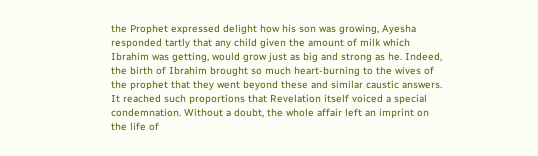the Prophet expressed delight how his son was growing, Ayesha responded tartly that any child given the amount of milk which Ibrahim was getting, would grow just as big and strong as he. Indeed, the birth of Ibrahim brought so much heart-burning to the wives of the prophet that they went beyond these and similar caustic answers. It reached such proportions that Revelation itself voiced a special condemnation. Without a doubt, the whole affair left an imprint on the life of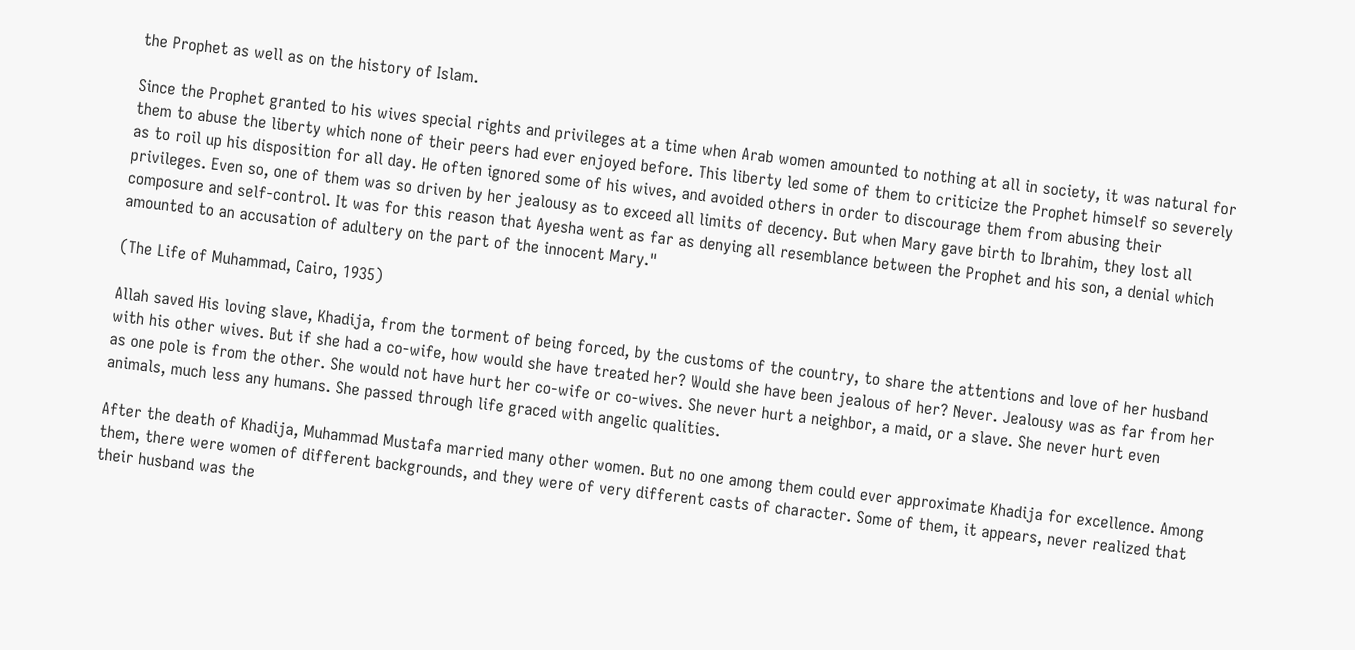the Prophet as well as on the history of Islam.

Since the Prophet granted to his wives special rights and privileges at a time when Arab women amounted to nothing at all in society, it was natural for them to abuse the liberty which none of their peers had ever enjoyed before. This liberty led some of them to criticize the Prophet himself so severely as to roil up his disposition for all day. He often ignored some of his wives, and avoided others in order to discourage them from abusing their privileges. Even so, one of them was so driven by her jealousy as to exceed all limits of decency. But when Mary gave birth to Ibrahim, they lost all composure and self-control. It was for this reason that Ayesha went as far as denying all resemblance between the Prophet and his son, a denial which amounted to an accusation of adultery on the part of the innocent Mary."

(The Life of Muhammad, Cairo, 1935)

Allah saved His loving slave, Khadija, from the torment of being forced, by the customs of the country, to share the attentions and love of her husband with his other wives. But if she had a co-wife, how would she have treated her? Would she have been jealous of her? Never. Jealousy was as far from her as one pole is from the other. She would not have hurt her co-wife or co-wives. She never hurt a neighbor, a maid, or a slave. She never hurt even animals, much less any humans. She passed through life graced with angelic qualities.

After the death of Khadija, Muhammad Mustafa married many other women. But no one among them could ever approximate Khadija for excellence. Among them, there were women of different backgrounds, and they were of very different casts of character. Some of them, it appears, never realized that their husband was the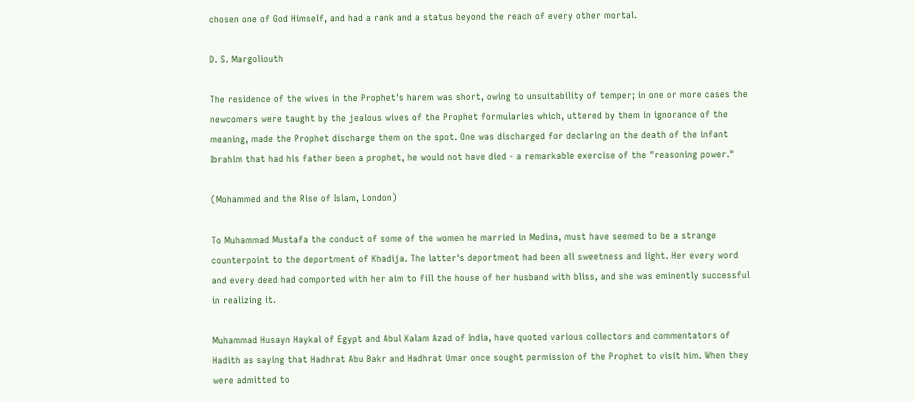chosen one of God Himself, and had a rank and a status beyond the reach of every other mortal.

D. S. Margoliouth

The residence of the wives in the Prophet's harem was short, owing to unsuitability of temper; in one or more cases the newcomers were taught by the jealous wives of the Prophet formularies which, uttered by them in ignorance of the meaning, made the Prophet discharge them on the spot. One was discharged for declaring on the death of the infant Ibrahim that had his father been a prophet, he would not have died - a remarkable exercise of the "reasoning power."

(Mohammed and the Rise of Islam, London)

To Muhammad Mustafa the conduct of some of the women he married in Medina, must have seemed to be a strange counterpoint to the deportment of Khadija. The latter's deportment had been all sweetness and light. Her every word and every deed had comported with her aim to fill the house of her husband with bliss, and she was eminently successful in realizing it.

Muhammad Husayn Haykal of Egypt and Abul Kalam Azad of India, have quoted various collectors and commentators of Hadith as saying that Hadhrat Abu Bakr and Hadhrat Umar once sought permission of the Prophet to visit him. When they were admitted to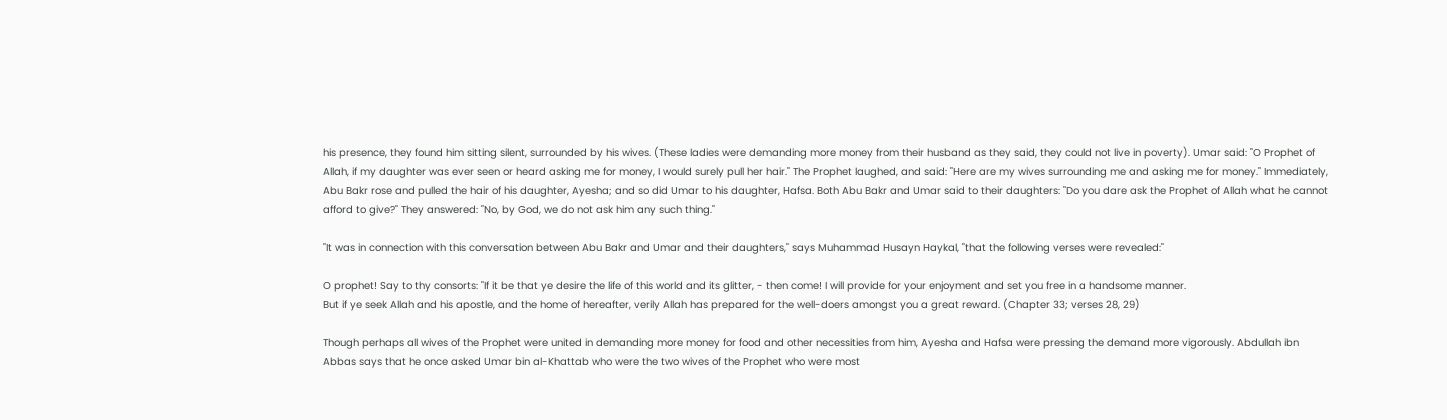his presence, they found him sitting silent, surrounded by his wives. (These ladies were demanding more money from their husband as they said, they could not live in poverty). Umar said: "O Prophet of Allah, if my daughter was ever seen or heard asking me for money, I would surely pull her hair." The Prophet laughed, and said: "Here are my wives surrounding me and asking me for money." Immediately, Abu Bakr rose and pulled the hair of his daughter, Ayesha; and so did Umar to his daughter, Hafsa. Both Abu Bakr and Umar said to their daughters: "Do you dare ask the Prophet of Allah what he cannot afford to give?" They answered: "No, by God, we do not ask him any such thing."

"It was in connection with this conversation between Abu Bakr and Umar and their daughters," says Muhammad Husayn Haykal, "that the following verses were revealed:"

O prophet! Say to thy consorts: "If it be that ye desire the life of this world and its glitter, - then come! I will provide for your enjoyment and set you free in a handsome manner.
But if ye seek Allah and his apostle, and the home of hereafter, verily Allah has prepared for the well-doers amongst you a great reward. (Chapter 33; verses 28, 29)

Though perhaps all wives of the Prophet were united in demanding more money for food and other necessities from him, Ayesha and Hafsa were pressing the demand more vigorously. Abdullah ibn Abbas says that he once asked Umar bin al-Khattab who were the two wives of the Prophet who were most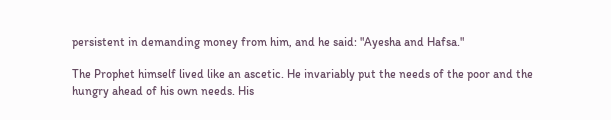persistent in demanding money from him, and he said: "Ayesha and Hafsa."

The Prophet himself lived like an ascetic. He invariably put the needs of the poor and the hungry ahead of his own needs. His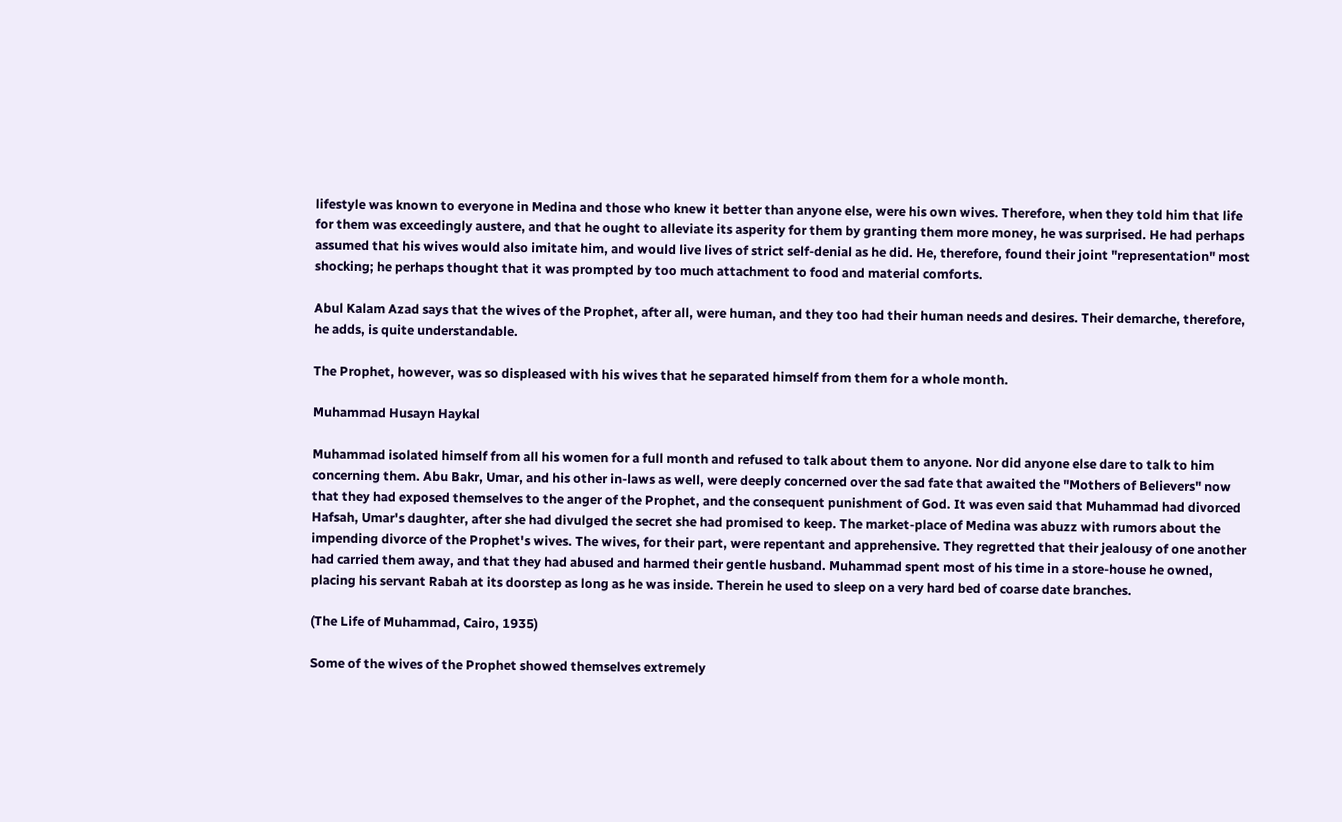lifestyle was known to everyone in Medina and those who knew it better than anyone else, were his own wives. Therefore, when they told him that life for them was exceedingly austere, and that he ought to alleviate its asperity for them by granting them more money, he was surprised. He had perhaps assumed that his wives would also imitate him, and would live lives of strict self-denial as he did. He, therefore, found their joint "representation" most shocking; he perhaps thought that it was prompted by too much attachment to food and material comforts.

Abul Kalam Azad says that the wives of the Prophet, after all, were human, and they too had their human needs and desires. Their demarche, therefore, he adds, is quite understandable.

The Prophet, however, was so displeased with his wives that he separated himself from them for a whole month.

Muhammad Husayn Haykal

Muhammad isolated himself from all his women for a full month and refused to talk about them to anyone. Nor did anyone else dare to talk to him concerning them. Abu Bakr, Umar, and his other in-laws as well, were deeply concerned over the sad fate that awaited the "Mothers of Believers" now that they had exposed themselves to the anger of the Prophet, and the consequent punishment of God. It was even said that Muhammad had divorced Hafsah, Umar's daughter, after she had divulged the secret she had promised to keep. The market-place of Medina was abuzz with rumors about the impending divorce of the Prophet's wives. The wives, for their part, were repentant and apprehensive. They regretted that their jealousy of one another had carried them away, and that they had abused and harmed their gentle husband. Muhammad spent most of his time in a store-house he owned, placing his servant Rabah at its doorstep as long as he was inside. Therein he used to sleep on a very hard bed of coarse date branches.

(The Life of Muhammad, Cairo, 1935)

Some of the wives of the Prophet showed themselves extremely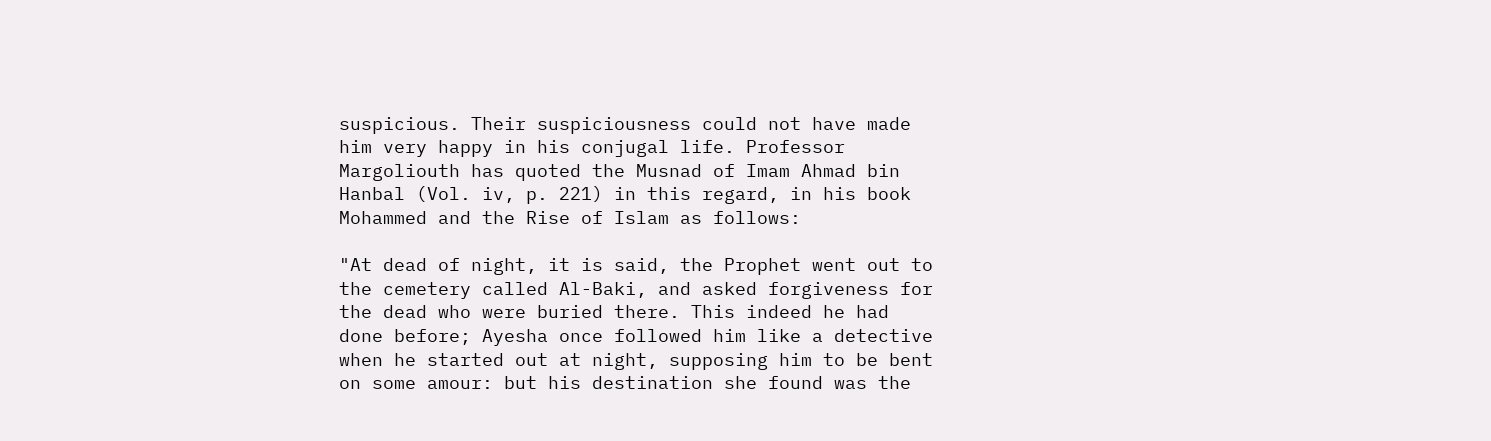suspicious. Their suspiciousness could not have made him very happy in his conjugal life. Professor Margoliouth has quoted the Musnad of Imam Ahmad bin Hanbal (Vol. iv, p. 221) in this regard, in his book Mohammed and the Rise of Islam as follows:

"At dead of night, it is said, the Prophet went out to the cemetery called Al-Baki, and asked forgiveness for the dead who were buried there. This indeed he had done before; Ayesha once followed him like a detective when he started out at night, supposing him to be bent on some amour: but his destination she found was the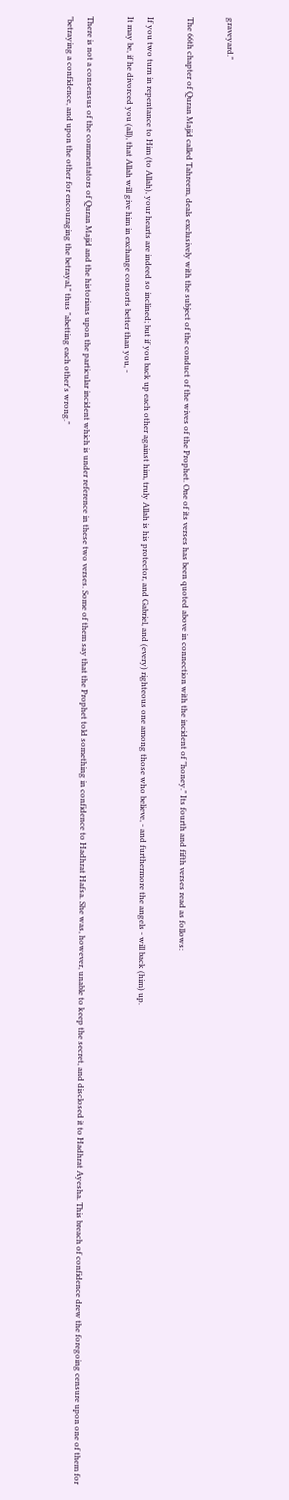graveyard."

The 66th chapter of Quran Majid called Tahreem, deals exclusively with the subject of the conduct of the wives of the Prophet. One of its verses has been quoted above in connection with the incident of "honey." Its fourth and fifth verses read as follows:

If you two turn in repentance to Him (to Allah), your hearts are indeed so inclined; but if you back up each other against him, truly Allah is his protector, and Gabriel, and (every) righteous one among those who believe, - and furthermore the angels - will back (him) up.
It may be, if he divorced you (all), that Allah will give him in exchange consorts better than you, -

There is not a consensus of the commentators of Quran Majid and the historians upon the particular incident which is under reference in these two verses. Some of them say that the Prophet told something in confidence to Hadhrat Hafsa. She was, however, unable to keep the secret, and disclosed it to Hadhrat Ayesha. This breach of confidence drew the foregoing censure upon one of them for "betraying a confidence, and upon the other for encouraging the betrayal," thus "abetting each other's wrong."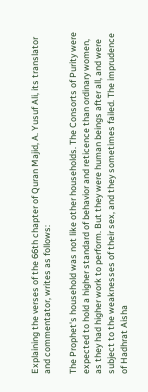Explaining the verses of the 66th chapter of Quran Majid, A. Yusuf Ali, its translator and commentator, writes as follows:

The Prophet's household was not like other households. The Consorts of Purity were expected to hold a higher standard of behavior and reticence than ordinary women, as they had higher work to perform. But they were human beings after all, and were subject to the weaknesses of their sex, and they sometimes failed. The imprudence of Hadhrat Aisha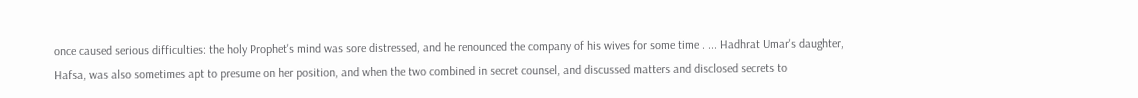once caused serious difficulties: the holy Prophet's mind was sore distressed, and he renounced the company of his wives for some time . ... Hadhrat Umar's daughter, Hafsa, was also sometimes apt to presume on her position, and when the two combined in secret counsel, and discussed matters and disclosed secrets to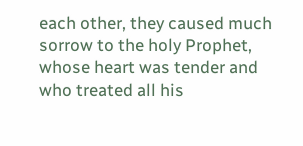each other, they caused much sorrow to the holy Prophet, whose heart was tender and who treated all his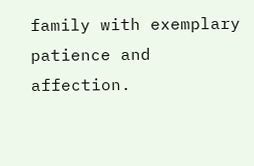family with exemplary patience and affection.